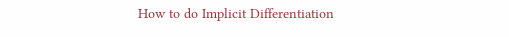How to do Implicit Differentiation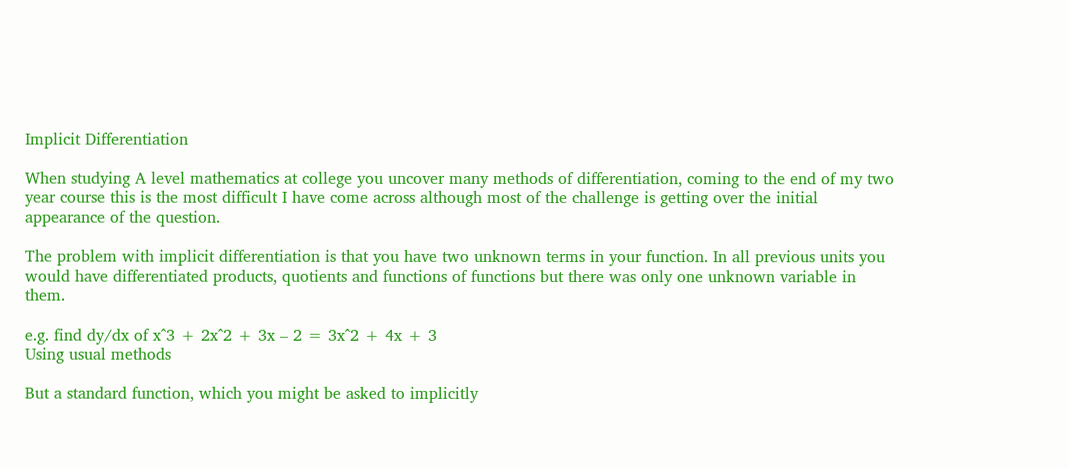Implicit Differentiation

When studying A level mathematics at college you uncover many methods of differentiation, coming to the end of my two year course this is the most difficult I have come across although most of the challenge is getting over the initial appearance of the question.

The problem with implicit differentiation is that you have two unknown terms in your function. In all previous units you would have differentiated products, quotients and functions of functions but there was only one unknown variable in them.

e.g. find dy/dx of x^3 + 2x^2 + 3x – 2 = 3x^2 + 4x + 3
Using usual methods

But a standard function, which you might be asked to implicitly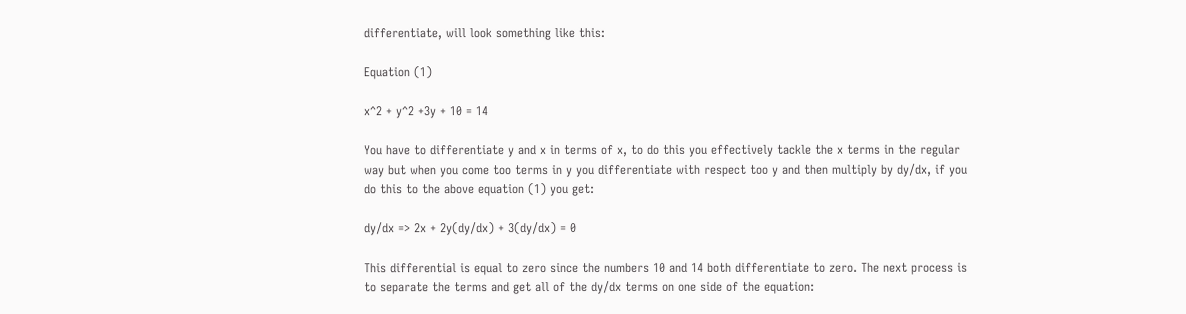differentiate, will look something like this:

Equation (1)

x^2 + y^2 +3y + 10 = 14

You have to differentiate y and x in terms of x, to do this you effectively tackle the x terms in the regular way but when you come too terms in y you differentiate with respect too y and then multiply by dy/dx, if you do this to the above equation (1) you get:

dy/dx => 2x + 2y(dy/dx) + 3(dy/dx) = 0

This differential is equal to zero since the numbers 10 and 14 both differentiate to zero. The next process is to separate the terms and get all of the dy/dx terms on one side of the equation: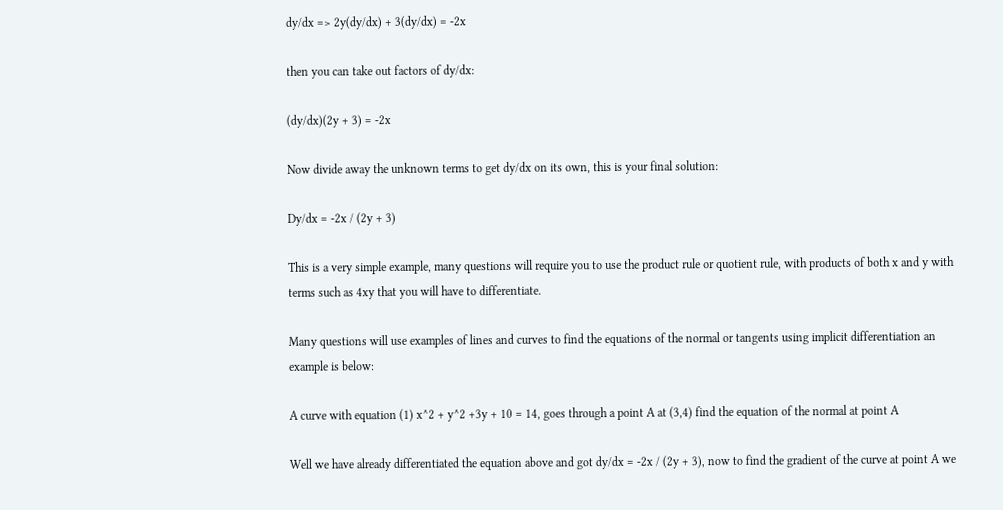dy/dx => 2y(dy/dx) + 3(dy/dx) = -2x

then you can take out factors of dy/dx:

(dy/dx)(2y + 3) = -2x

Now divide away the unknown terms to get dy/dx on its own, this is your final solution:

Dy/dx = -2x / (2y + 3)

This is a very simple example, many questions will require you to use the product rule or quotient rule, with products of both x and y with terms such as 4xy that you will have to differentiate.

Many questions will use examples of lines and curves to find the equations of the normal or tangents using implicit differentiation an example is below:

A curve with equation (1) x^2 + y^2 +3y + 10 = 14, goes through a point A at (3,4) find the equation of the normal at point A

Well we have already differentiated the equation above and got dy/dx = -2x / (2y + 3), now to find the gradient of the curve at point A we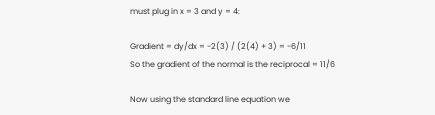must plug in x = 3 and y = 4:

Gradient = dy/dx = -2(3) / (2(4) + 3) = -6/11
So the gradient of the normal is the reciprocal = 11/6

Now using the standard line equation we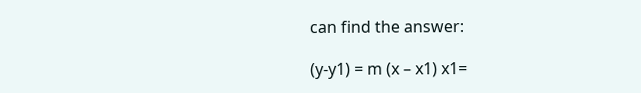can find the answer:

(y-y1) = m (x – x1) x1=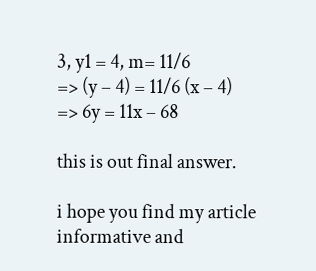3, y1 = 4, m= 11/6
=> (y – 4) = 11/6 (x – 4)
=> 6y = 11x – 68

this is out final answer.

i hope you find my article informative and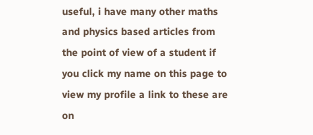useful, i have many other maths and physics based articles from the point of view of a student if you click my name on this page to view my profile a link to these are on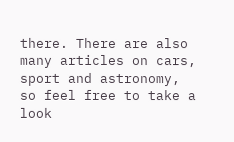there. There are also many articles on cars, sport and astronomy, so feel free to take a look